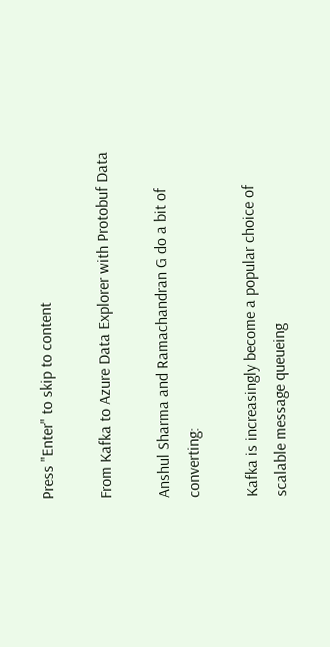Press "Enter" to skip to content

From Kafka to Azure Data Explorer with Protobuf Data

Anshul Sharma and Ramachandran G do a bit of converting:

Kafka is increasingly become a popular choice of scalable message queueing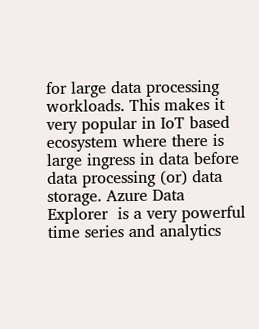for large data processing workloads. This makes it very popular in IoT based ecosystem where there is large ingress in data before data processing (or) data storage. Azure Data Explorer  is a very powerful time series and analytics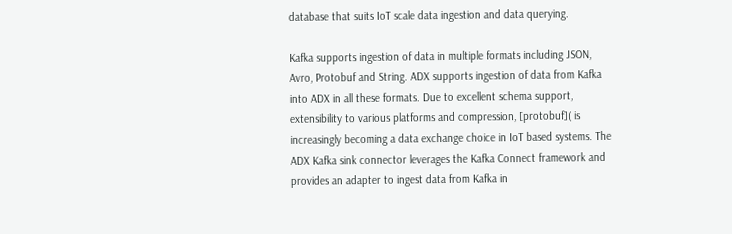database that suits IoT scale data ingestion and data querying.

Kafka supports ingestion of data in multiple formats including JSON, Avro, Protobuf and String. ADX supports ingestion of data from Kafka into ADX in all these formats. Due to excellent schema support, extensibility to various platforms and compression, [protobuf]( is increasingly becoming a data exchange choice in IoT based systems. The ADX Kafka sink connector leverages the Kafka Connect framework and provides an adapter to ingest data from Kafka in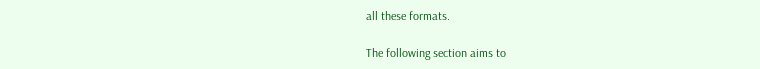all these formats.

The following section aims to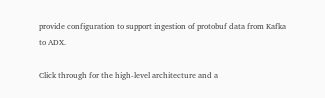provide configuration to support ingestion of protobuf data from Kafka to ADX.

Click through for the high-level architecture and a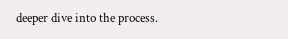deeper dive into the process.